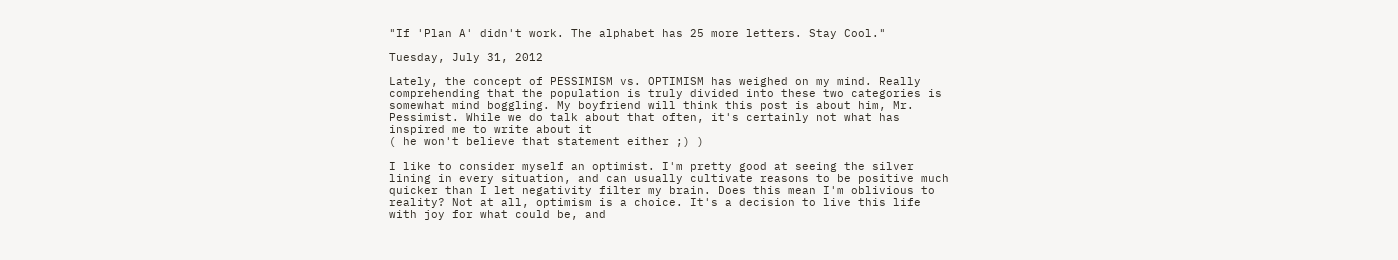"If 'Plan A' didn't work. The alphabet has 25 more letters. Stay Cool."

Tuesday, July 31, 2012

Lately, the concept of PESSIMISM vs. OPTIMISM has weighed on my mind. Really comprehending that the population is truly divided into these two categories is somewhat mind boggling. My boyfriend will think this post is about him, Mr. Pessimist. While we do talk about that often, it's certainly not what has inspired me to write about it
( he won't believe that statement either ;) )

I like to consider myself an optimist. I'm pretty good at seeing the silver lining in every situation, and can usually cultivate reasons to be positive much quicker than I let negativity filter my brain. Does this mean I'm oblivious to reality? Not at all, optimism is a choice. It's a decision to live this life with joy for what could be, and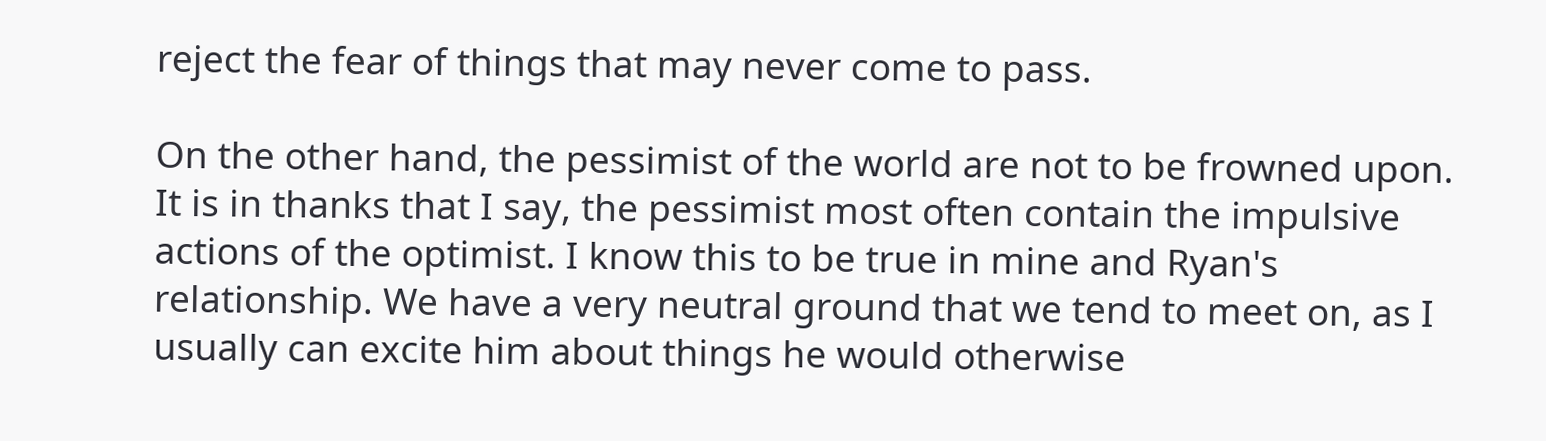reject the fear of things that may never come to pass.

On the other hand, the pessimist of the world are not to be frowned upon. It is in thanks that I say, the pessimist most often contain the impulsive actions of the optimist. I know this to be true in mine and Ryan's relationship. We have a very neutral ground that we tend to meet on, as I usually can excite him about things he would otherwise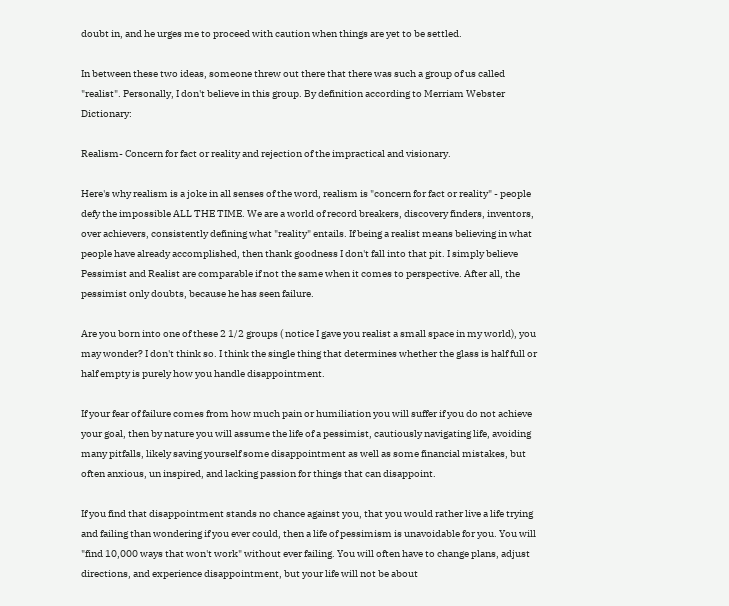doubt in, and he urges me to proceed with caution when things are yet to be settled.

In between these two ideas, someone threw out there that there was such a group of us called "realist". Personally, I don't believe in this group. By definition according to Merriam Webster Dictionary:

Realism- Concern for fact or reality and rejection of the impractical and visionary.

Here's why realism is a joke in all senses of the word, realism is "concern for fact or reality" - people defy the impossible ALL THE TIME. We are a world of record breakers, discovery finders, inventors, over achievers, consistently defining what "reality" entails. If being a realist means believing in what people have already accomplished, then thank goodness I don't fall into that pit. I simply believe Pessimist and Realist are comparable if not the same when it comes to perspective. After all, the pessimist only doubts, because he has seen failure.

Are you born into one of these 2 1/2 groups ( notice I gave you realist a small space in my world), you may wonder? I don't think so. I think the single thing that determines whether the glass is half full or half empty is purely how you handle disappointment.

If your fear of failure comes from how much pain or humiliation you will suffer if you do not achieve your goal, then by nature you will assume the life of a pessimist, cautiously navigating life, avoiding many pitfalls, likely saving yourself some disappointment as well as some financial mistakes, but often anxious, un inspired, and lacking passion for things that can disappoint.

If you find that disappointment stands no chance against you, that you would rather live a life trying and failing than wondering if you ever could, then a life of pessimism is unavoidable for you. You will "find 10,000 ways that won't work" without ever failing. You will often have to change plans, adjust directions, and experience disappointment, but your life will not be about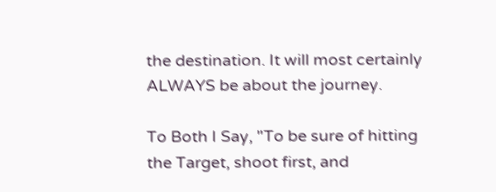the destination. It will most certainly ALWAYS be about the journey.

To Both I Say, "To be sure of hitting the Target, shoot first, and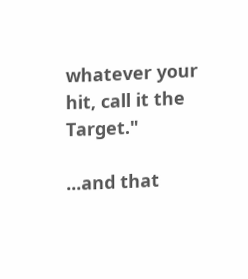whatever your hit, call it the Target."

...and that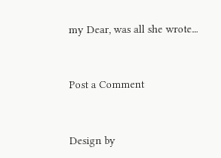my Dear, was all she wrote...


Post a Comment


Design by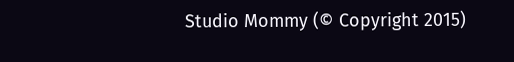Studio Mommy (© Copyright 2015)